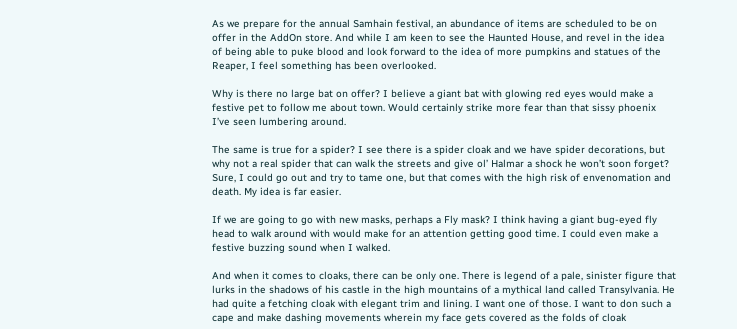As we prepare for the annual Samhain festival, an abundance of items are scheduled to be on offer in the AddOn store. And while I am keen to see the Haunted House, and revel in the idea of being able to puke blood and look forward to the idea of more pumpkins and statues of the Reaper, I feel something has been overlooked.

Why is there no large bat on offer? I believe a giant bat with glowing red eyes would make a festive pet to follow me about town. Would certainly strike more fear than that sissy phoenix I’ve seen lumbering around.

The same is true for a spider? I see there is a spider cloak and we have spider decorations, but why not a real spider that can walk the streets and give ol’ Halmar a shock he won’t soon forget? Sure, I could go out and try to tame one, but that comes with the high risk of envenomation and death. My idea is far easier.

If we are going to go with new masks, perhaps a Fly mask? I think having a giant bug-eyed fly head to walk around with would make for an attention getting good time. I could even make a festive buzzing sound when I walked.

And when it comes to cloaks, there can be only one. There is legend of a pale, sinister figure that lurks in the shadows of his castle in the high mountains of a mythical land called Transylvania. He had quite a fetching cloak with elegant trim and lining. I want one of those. I want to don such a cape and make dashing movements wherein my face gets covered as the folds of cloak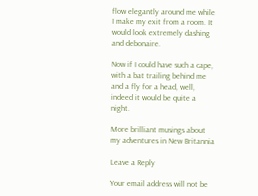flow elegantly around me while I make my exit from a room. It would look extremely dashing and debonaire.

Now if I could have such a cape, with a bat trailing behind me and a fly for a head, well, indeed it would be quite a night.

More brilliant musings about my adventures in New Britannia

Leave a Reply

Your email address will not be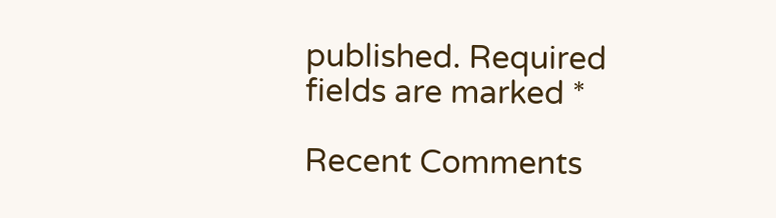published. Required fields are marked *

Recent Comments